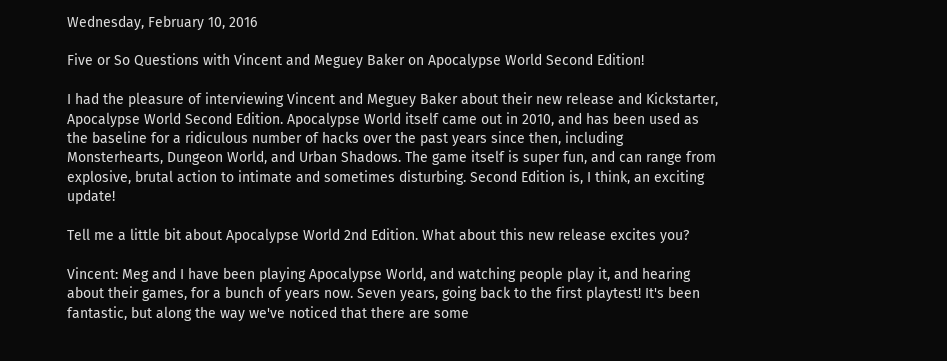Wednesday, February 10, 2016

Five or So Questions with Vincent and Meguey Baker on Apocalypse World Second Edition!

I had the pleasure of interviewing Vincent and Meguey Baker about their new release and Kickstarter, Apocalypse World Second Edition. Apocalypse World itself came out in 2010, and has been used as the baseline for a ridiculous number of hacks over the past years since then, including Monsterhearts, Dungeon World, and Urban Shadows. The game itself is super fun, and can range from explosive, brutal action to intimate and sometimes disturbing. Second Edition is, I think, an exciting update!

Tell me a little bit about Apocalypse World 2nd Edition. What about this new release excites you?

Vincent: Meg and I have been playing Apocalypse World, and watching people play it, and hearing about their games, for a bunch of years now. Seven years, going back to the first playtest! It's been fantastic, but along the way we've noticed that there are some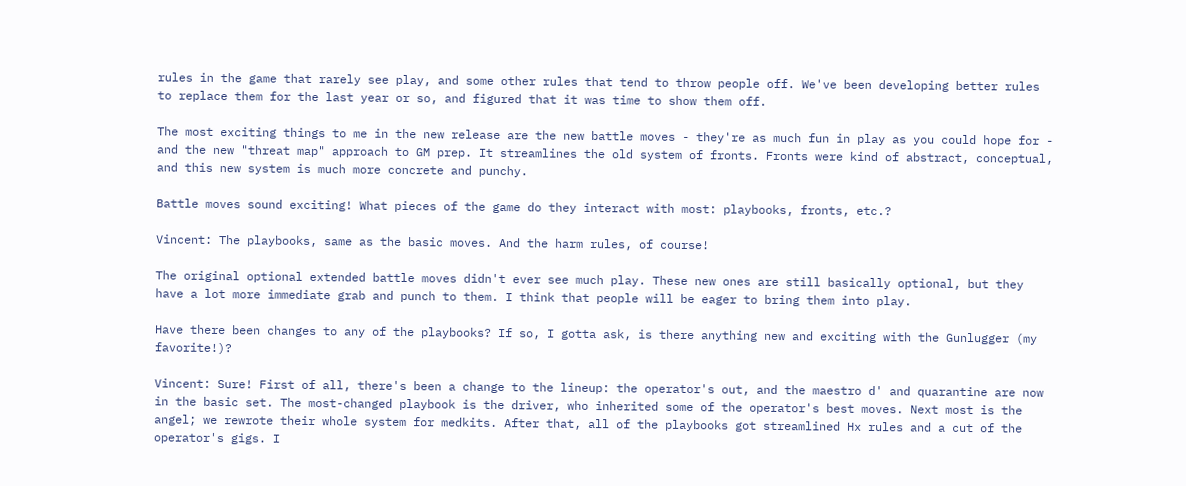rules in the game that rarely see play, and some other rules that tend to throw people off. We've been developing better rules to replace them for the last year or so, and figured that it was time to show them off.

The most exciting things to me in the new release are the new battle moves - they're as much fun in play as you could hope for - and the new "threat map" approach to GM prep. It streamlines the old system of fronts. Fronts were kind of abstract, conceptual, and this new system is much more concrete and punchy.

Battle moves sound exciting! What pieces of the game do they interact with most: playbooks, fronts, etc.?

Vincent: The playbooks, same as the basic moves. And the harm rules, of course!

The original optional extended battle moves didn't ever see much play. These new ones are still basically optional, but they have a lot more immediate grab and punch to them. I think that people will be eager to bring them into play.

Have there been changes to any of the playbooks? If so, I gotta ask, is there anything new and exciting with the Gunlugger (my favorite!)?

Vincent: Sure! First of all, there's been a change to the lineup: the operator's out, and the maestro d' and quarantine are now in the basic set. The most-changed playbook is the driver, who inherited some of the operator's best moves. Next most is the angel; we rewrote their whole system for medkits. After that, all of the playbooks got streamlined Hx rules and a cut of the operator's gigs. I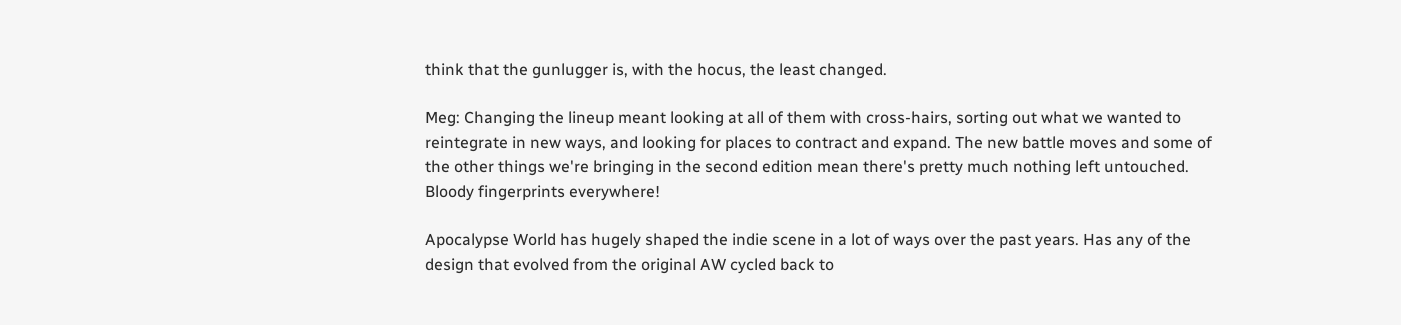think that the gunlugger is, with the hocus, the least changed.

Meg: Changing the lineup meant looking at all of them with cross-hairs, sorting out what we wanted to reintegrate in new ways, and looking for places to contract and expand. The new battle moves and some of the other things we're bringing in the second edition mean there's pretty much nothing left untouched. Bloody fingerprints everywhere!

Apocalypse World has hugely shaped the indie scene in a lot of ways over the past years. Has any of the design that evolved from the original AW cycled back to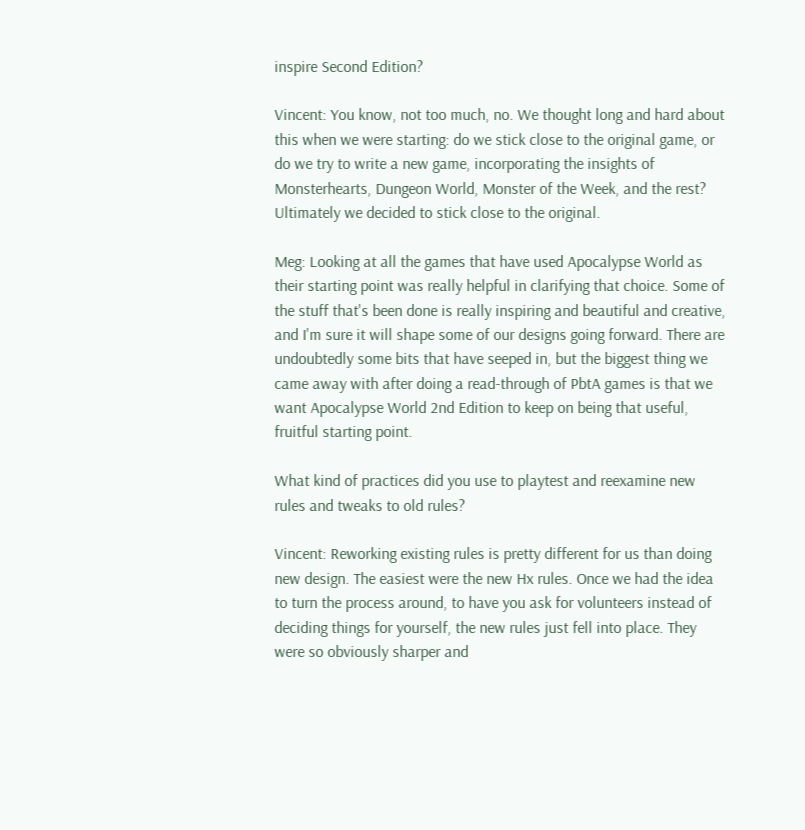inspire Second Edition?

Vincent: You know, not too much, no. We thought long and hard about this when we were starting: do we stick close to the original game, or do we try to write a new game, incorporating the insights of Monsterhearts, Dungeon World, Monster of the Week, and the rest? Ultimately we decided to stick close to the original.

Meg: Looking at all the games that have used Apocalypse World as their starting point was really helpful in clarifying that choice. Some of the stuff that's been done is really inspiring and beautiful and creative, and I'm sure it will shape some of our designs going forward. There are undoubtedly some bits that have seeped in, but the biggest thing we came away with after doing a read-through of PbtA games is that we want Apocalypse World 2nd Edition to keep on being that useful, fruitful starting point.

What kind of practices did you use to playtest and reexamine new rules and tweaks to old rules?

Vincent: Reworking existing rules is pretty different for us than doing new design. The easiest were the new Hx rules. Once we had the idea to turn the process around, to have you ask for volunteers instead of deciding things for yourself, the new rules just fell into place. They were so obviously sharper and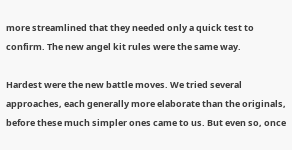more streamlined that they needed only a quick test to confirm. The new angel kit rules were the same way.

Hardest were the new battle moves. We tried several approaches, each generally more elaborate than the originals, before these much simpler ones came to us. But even so, once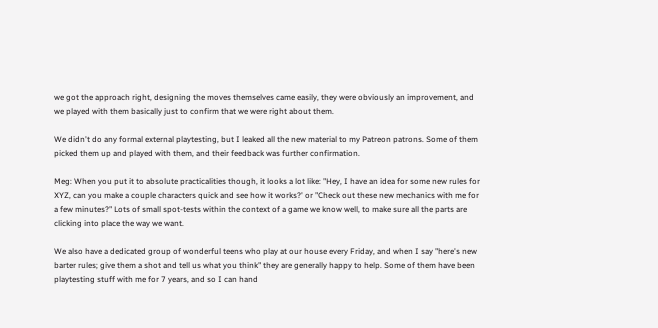we got the approach right, designing the moves themselves came easily, they were obviously an improvement, and we played with them basically just to confirm that we were right about them.

We didn't do any formal external playtesting, but I leaked all the new material to my Patreon patrons. Some of them picked them up and played with them, and their feedback was further confirmation.

Meg: When you put it to absolute practicalities though, it looks a lot like: "Hey, I have an idea for some new rules for XYZ, can you make a couple characters quick and see how it works?' or "Check out these new mechanics with me for a few minutes?" Lots of small spot-tests within the context of a game we know well, to make sure all the parts are clicking into place the way we want.

We also have a dedicated group of wonderful teens who play at our house every Friday, and when I say "here's new barter rules; give them a shot and tell us what you think" they are generally happy to help. Some of them have been playtesting stuff with me for 7 years, and so I can hand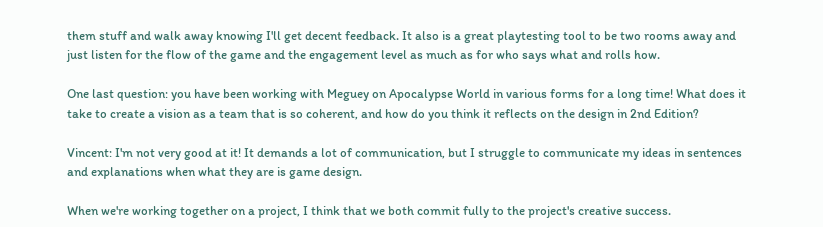them stuff and walk away knowing I'll get decent feedback. It also is a great playtesting tool to be two rooms away and just listen for the flow of the game and the engagement level as much as for who says what and rolls how.

One last question: you have been working with Meguey on Apocalypse World in various forms for a long time! What does it take to create a vision as a team that is so coherent, and how do you think it reflects on the design in 2nd Edition?

Vincent: I'm not very good at it! It demands a lot of communication, but I struggle to communicate my ideas in sentences and explanations when what they are is game design.

When we're working together on a project, I think that we both commit fully to the project's creative success.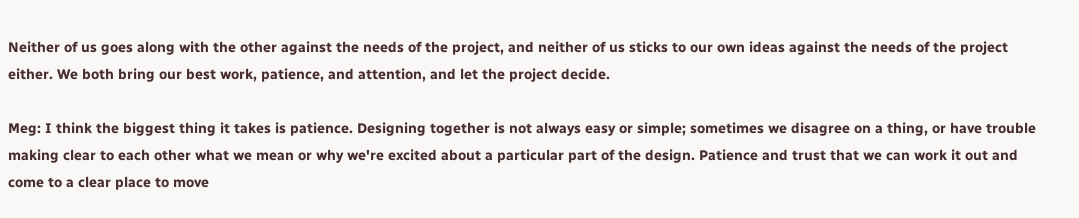Neither of us goes along with the other against the needs of the project, and neither of us sticks to our own ideas against the needs of the project either. We both bring our best work, patience, and attention, and let the project decide.

Meg: I think the biggest thing it takes is patience. Designing together is not always easy or simple; sometimes we disagree on a thing, or have trouble making clear to each other what we mean or why we're excited about a particular part of the design. Patience and trust that we can work it out and come to a clear place to move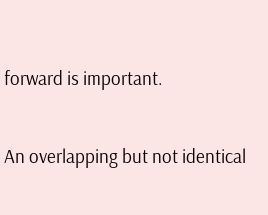forward is important.

An overlapping but not identical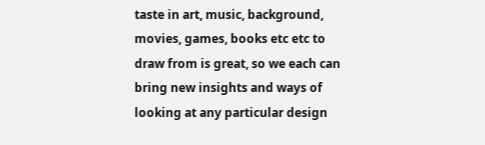taste in art, music, background, movies, games, books etc etc to draw from is great, so we each can bring new insights and ways of looking at any particular design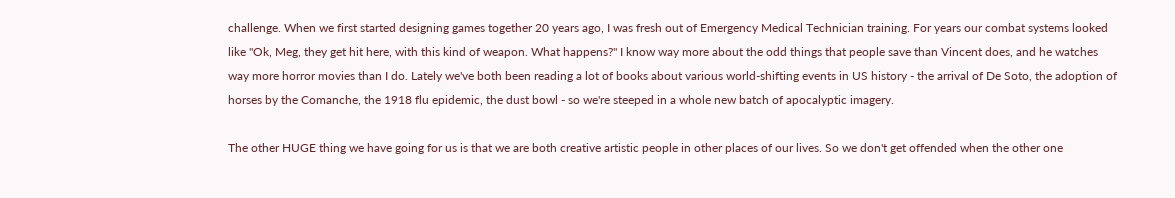challenge. When we first started designing games together 20 years ago, I was fresh out of Emergency Medical Technician training. For years our combat systems looked like "Ok, Meg, they get hit here, with this kind of weapon. What happens?" I know way more about the odd things that people save than Vincent does, and he watches way more horror movies than I do. Lately we've both been reading a lot of books about various world-shifting events in US history - the arrival of De Soto, the adoption of horses by the Comanche, the 1918 flu epidemic, the dust bowl - so we're steeped in a whole new batch of apocalyptic imagery.

The other HUGE thing we have going for us is that we are both creative artistic people in other places of our lives. So we don't get offended when the other one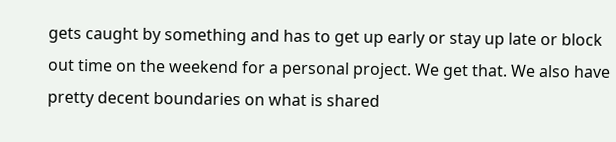gets caught by something and has to get up early or stay up late or block out time on the weekend for a personal project. We get that. We also have pretty decent boundaries on what is shared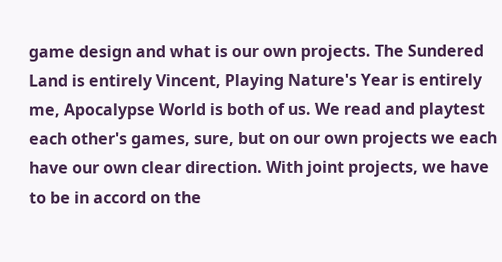game design and what is our own projects. The Sundered Land is entirely Vincent, Playing Nature's Year is entirely me, Apocalypse World is both of us. We read and playtest each other's games, sure, but on our own projects we each have our own clear direction. With joint projects, we have to be in accord on the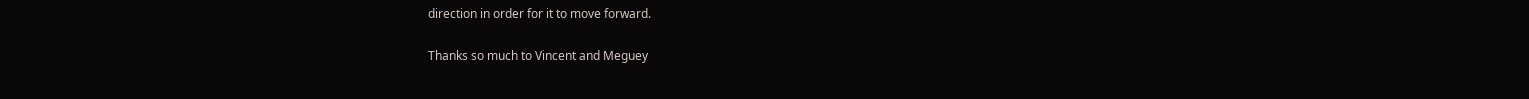direction in order for it to move forward.

Thanks so much to Vincent and Meguey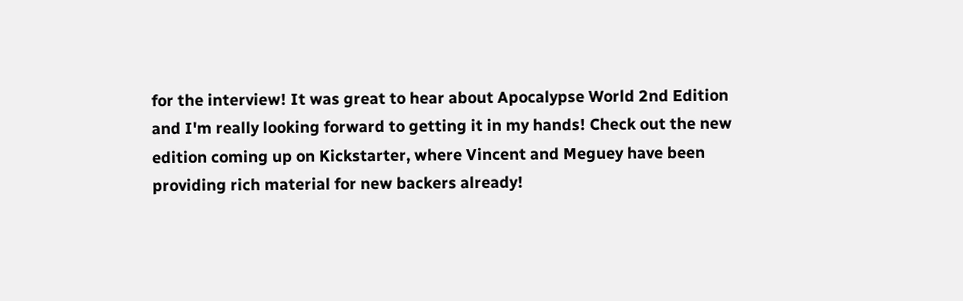for the interview! It was great to hear about Apocalypse World 2nd Edition and I'm really looking forward to getting it in my hands! Check out the new edition coming up on Kickstarter, where Vincent and Meguey have been providing rich material for new backers already!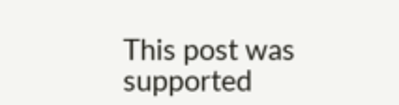This post was supported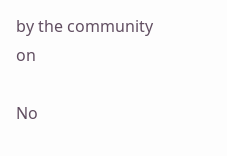by the community on

No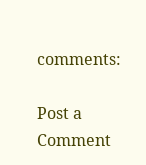comments:

Post a Comment